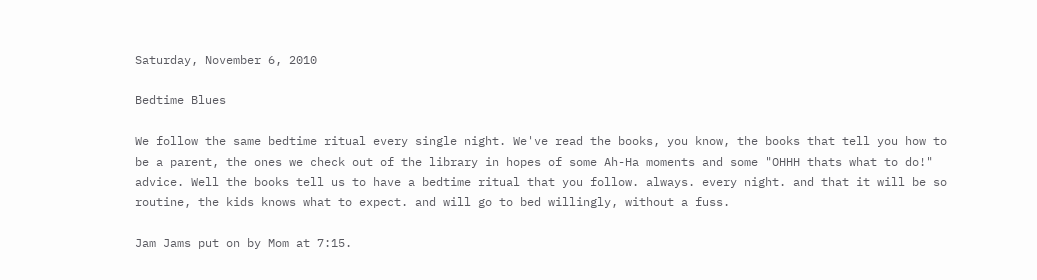Saturday, November 6, 2010

Bedtime Blues

We follow the same bedtime ritual every single night. We've read the books, you know, the books that tell you how to be a parent, the ones we check out of the library in hopes of some Ah-Ha moments and some "OHHH thats what to do!" advice. Well the books tell us to have a bedtime ritual that you follow. always. every night. and that it will be so routine, the kids knows what to expect. and will go to bed willingly, without a fuss.

Jam Jams put on by Mom at 7:15.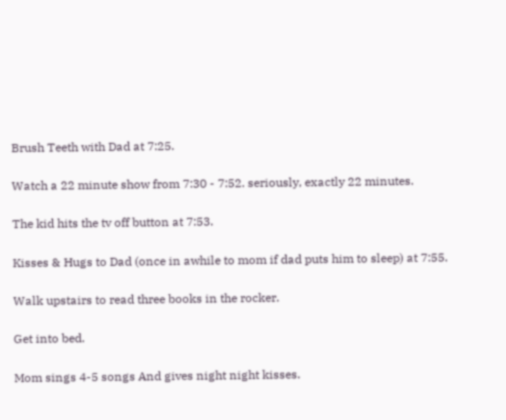Brush Teeth with Dad at 7:25.

Watch a 22 minute show from 7:30 - 7:52. seriously, exactly 22 minutes.

The kid hits the tv off button at 7:53.

Kisses & Hugs to Dad (once in awhile to mom if dad puts him to sleep) at 7:55.

Walk upstairs to read three books in the rocker.

Get into bed.

Mom sings 4-5 songs And gives night night kisses.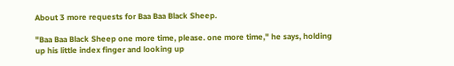About 3 more requests for Baa Baa Black Sheep.

"Baa Baa Black Sheep one more time, please. one more time," he says, holding up his little index finger and looking up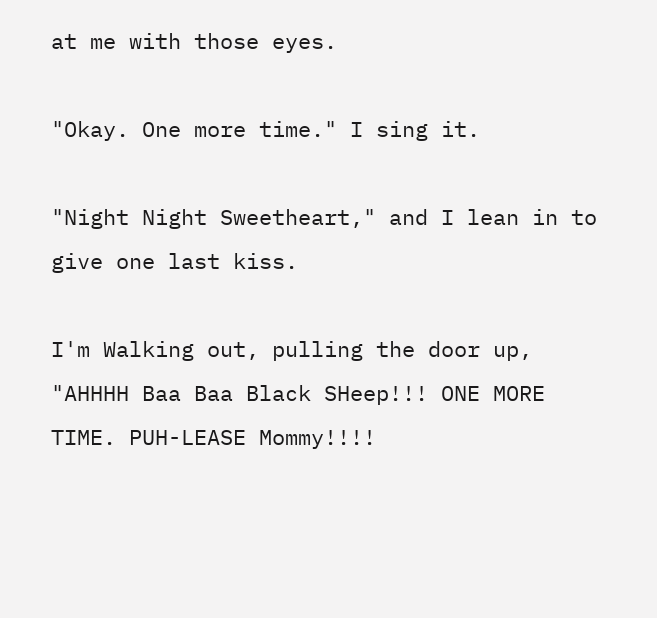at me with those eyes.

"Okay. One more time." I sing it.

"Night Night Sweetheart," and I lean in to give one last kiss.

I'm Walking out, pulling the door up, "AHHHH Baa Baa Black SHeep!!! ONE MORE TIME. PUH-LEASE Mommy!!!!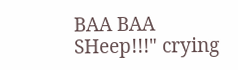BAA BAA SHeep!!!" crying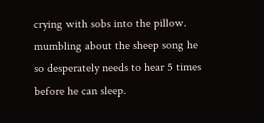crying with sobs into the pillow. mumbling about the sheep song he so desperately needs to hear 5 times before he can sleep.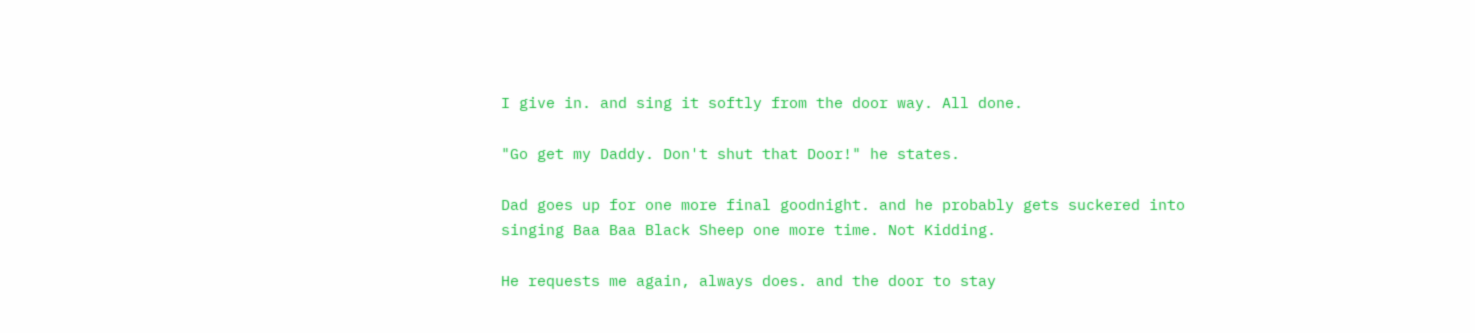I give in. and sing it softly from the door way. All done.

"Go get my Daddy. Don't shut that Door!" he states.

Dad goes up for one more final goodnight. and he probably gets suckered into singing Baa Baa Black Sheep one more time. Not Kidding.

He requests me again, always does. and the door to stay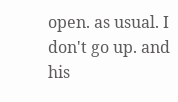open. as usual. I don't go up. and his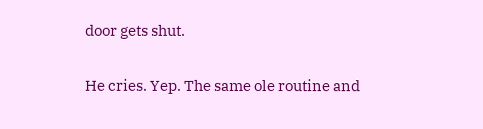door gets shut.

He cries. Yep. The same ole routine and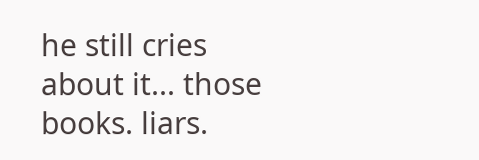he still cries about it... those books. liars.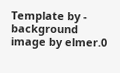Template by - background image by elmer.0